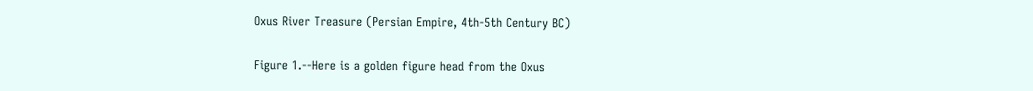Oxus River Treasure (Persian Empire, 4th-5th Century BC)

Figure 1.--Here is a golden figure head from the Oxus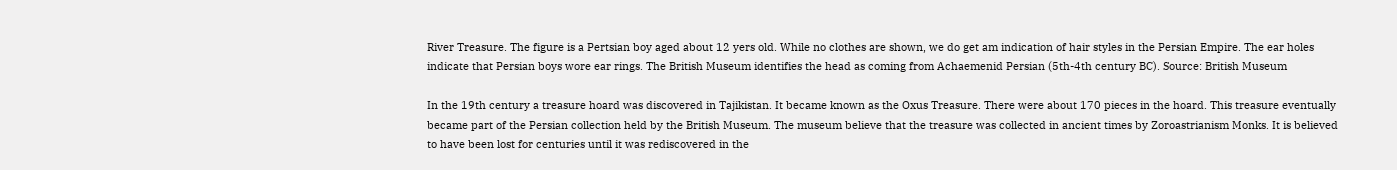River Treasure. The figure is a Pertsian boy aged about 12 yers old. While no clothes are shown, we do get am indication of hair styles in the Persian Empire. The ear holes indicate that Persian boys wore ear rings. The British Museum identifies the head as coming from Achaemenid Persian (5th-4th century BC). Source: British Museum

In the 19th century a treasure hoard was discovered in Tajikistan. It became known as the Oxus Treasure. There were about 170 pieces in the hoard. This treasure eventually became part of the Persian collection held by the British Museum. The museum believe that the treasure was collected in ancient times by Zoroastrianism Monks. It is believed to have been lost for centuries until it was rediscovered in the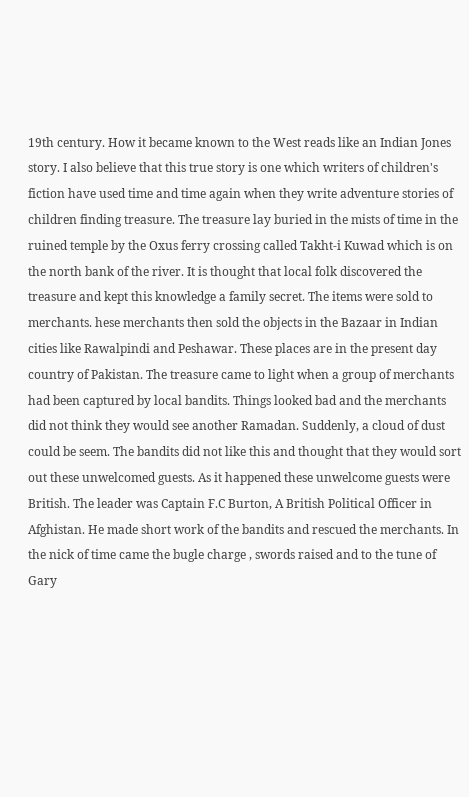19th century. How it became known to the West reads like an Indian Jones story. I also believe that this true story is one which writers of children's fiction have used time and time again when they write adventure stories of children finding treasure. The treasure lay buried in the mists of time in the ruined temple by the Oxus ferry crossing called Takht-i Kuwad which is on the north bank of the river. It is thought that local folk discovered the treasure and kept this knowledge a family secret. The items were sold to merchants. hese merchants then sold the objects in the Bazaar in Indian cities like Rawalpindi and Peshawar. These places are in the present day country of Pakistan. The treasure came to light when a group of merchants had been captured by local bandits. Things looked bad and the merchants did not think they would see another Ramadan. Suddenly, a cloud of dust could be seem. The bandits did not like this and thought that they would sort out these unwelcomed guests. As it happened these unwelcome guests were British. The leader was Captain F.C Burton, A British Political Officer in Afghistan. He made short work of the bandits and rescued the merchants. In the nick of time came the bugle charge , swords raised and to the tune of Gary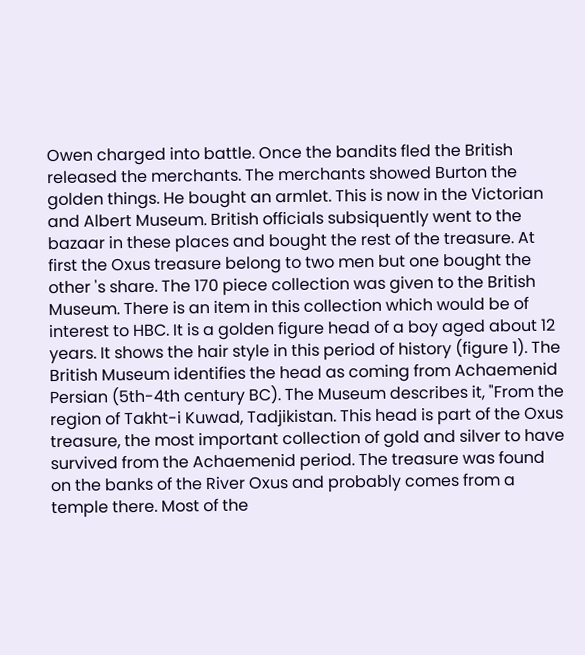Owen charged into battle. Once the bandits fled the British released the merchants. The merchants showed Burton the golden things. He bought an armlet. This is now in the Victorian and Albert Museum. British officials subsiquently went to the bazaar in these places and bought the rest of the treasure. At first the Oxus treasure belong to two men but one bought the other 's share. The 170 piece collection was given to the British Museum. There is an item in this collection which would be of interest to HBC. It is a golden figure head of a boy aged about 12 years. It shows the hair style in this period of history (figure 1). The British Museum identifies the head as coming from Achaemenid Persian (5th-4th century BC). The Museum describes it, "From the region of Takht-i Kuwad, Tadjikistan. This head is part of the Oxus treasure, the most important collection of gold and silver to have survived from the Achaemenid period. The treasure was found on the banks of the River Oxus and probably comes from a temple there. Most of the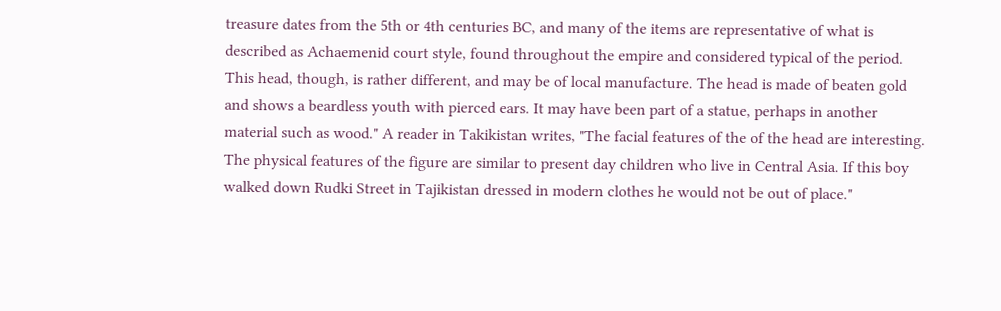treasure dates from the 5th or 4th centuries BC, and many of the items are representative of what is described as Achaemenid court style, found throughout the empire and considered typical of the period. This head, though, is rather different, and may be of local manufacture. The head is made of beaten gold and shows a beardless youth with pierced ears. It may have been part of a statue, perhaps in another material such as wood." A reader in Takikistan writes, "The facial features of the of the head are interesting. The physical features of the figure are similar to present day children who live in Central Asia. If this boy walked down Rudki Street in Tajikistan dressed in modern clothes he would not be out of place."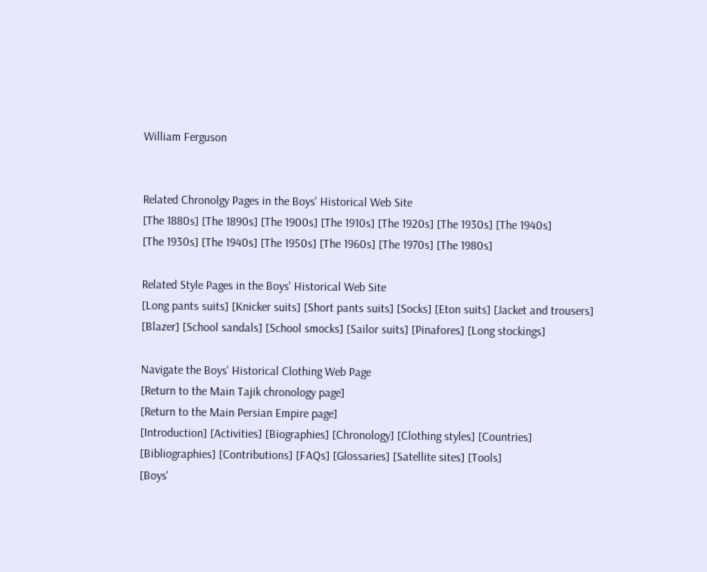William Ferguson


Related Chronolgy Pages in the Boys' Historical Web Site
[The 1880s] [The 1890s] [The 1900s] [The 1910s] [The 1920s] [The 1930s] [The 1940s]
[The 1930s] [The 1940s] [The 1950s] [The 1960s] [The 1970s] [The 1980s]

Related Style Pages in the Boys' Historical Web Site
[Long pants suits] [Knicker suits] [Short pants suits] [Socks] [Eton suits] [Jacket and trousers] [Blazer] [School sandals] [School smocks] [Sailor suits] [Pinafores] [Long stockings]

Navigate the Boys' Historical Clothing Web Page
[Return to the Main Tajik chronology page]
[Return to the Main Persian Empire page]
[Introduction] [Activities] [Biographies] [Chronology] [Clothing styles] [Countries]
[Bibliographies] [Contributions] [FAQs] [Glossaries] [Satellite sites] [Tools]
[Boys'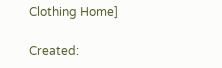Clothing Home]

Created: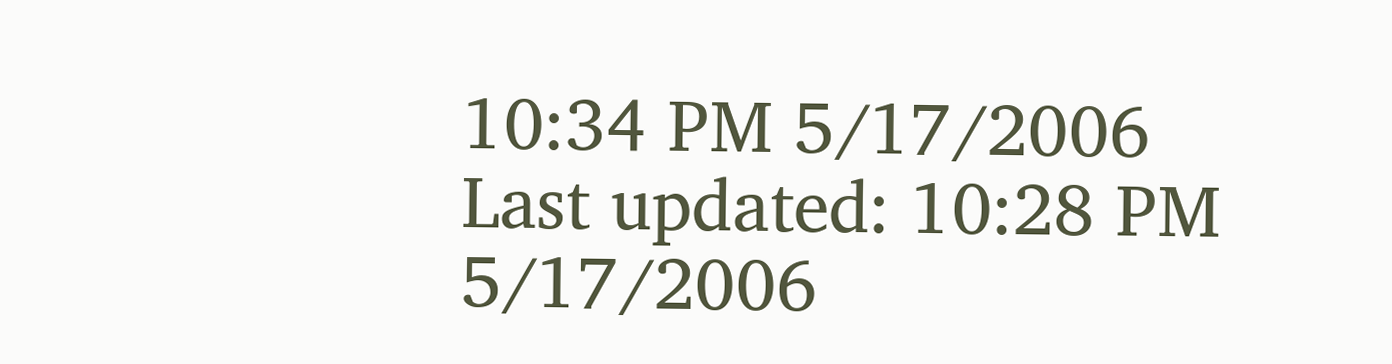10:34 PM 5/17/2006
Last updated: 10:28 PM 5/17/2006